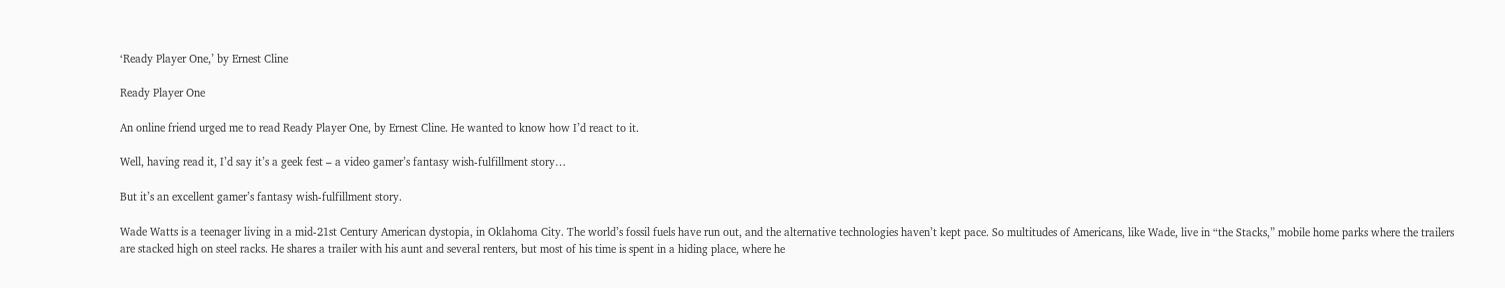‘Ready Player One,’ by Ernest Cline

Ready Player One

An online friend urged me to read Ready Player One, by Ernest Cline. He wanted to know how I’d react to it.

Well, having read it, I’d say it’s a geek fest – a video gamer’s fantasy wish-fulfillment story…

But it’s an excellent gamer’s fantasy wish-fulfillment story.

Wade Watts is a teenager living in a mid-21st Century American dystopia, in Oklahoma City. The world’s fossil fuels have run out, and the alternative technologies haven’t kept pace. So multitudes of Americans, like Wade, live in “the Stacks,” mobile home parks where the trailers are stacked high on steel racks. He shares a trailer with his aunt and several renters, but most of his time is spent in a hiding place, where he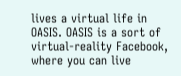lives a virtual life in OASIS. OASIS is a sort of virtual-reality Facebook, where you can live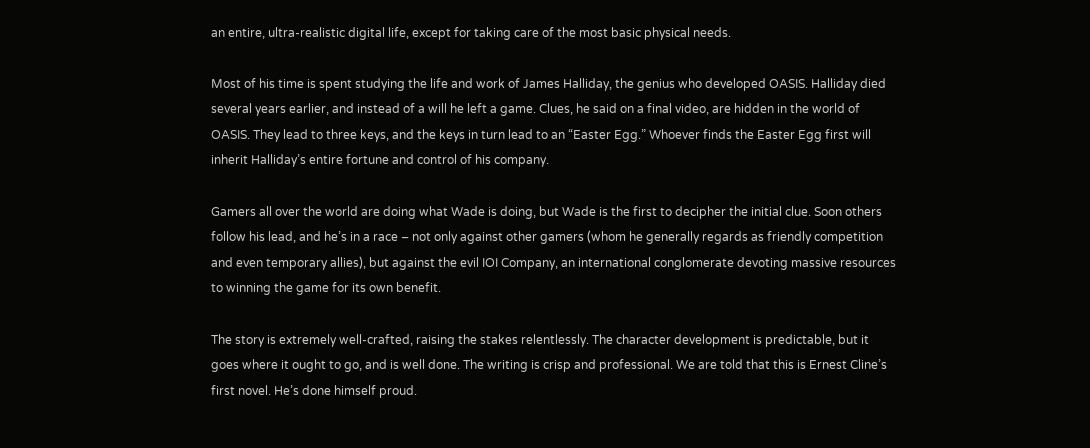an entire, ultra-realistic digital life, except for taking care of the most basic physical needs.

Most of his time is spent studying the life and work of James Halliday, the genius who developed OASIS. Halliday died several years earlier, and instead of a will he left a game. Clues, he said on a final video, are hidden in the world of OASIS. They lead to three keys, and the keys in turn lead to an “Easter Egg.” Whoever finds the Easter Egg first will inherit Halliday’s entire fortune and control of his company.

Gamers all over the world are doing what Wade is doing, but Wade is the first to decipher the initial clue. Soon others follow his lead, and he’s in a race – not only against other gamers (whom he generally regards as friendly competition and even temporary allies), but against the evil IOI Company, an international conglomerate devoting massive resources to winning the game for its own benefit.

The story is extremely well-crafted, raising the stakes relentlessly. The character development is predictable, but it goes where it ought to go, and is well done. The writing is crisp and professional. We are told that this is Ernest Cline’s first novel. He’s done himself proud.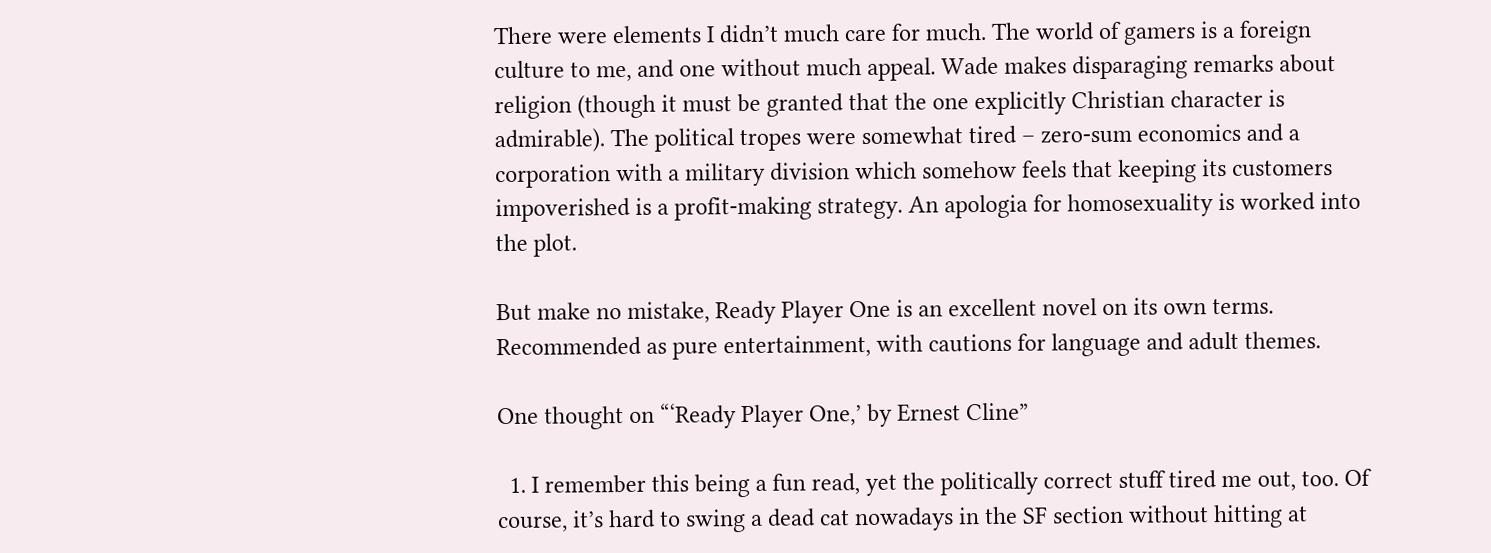There were elements I didn’t much care for much. The world of gamers is a foreign culture to me, and one without much appeal. Wade makes disparaging remarks about religion (though it must be granted that the one explicitly Christian character is admirable). The political tropes were somewhat tired – zero-sum economics and a corporation with a military division which somehow feels that keeping its customers impoverished is a profit-making strategy. An apologia for homosexuality is worked into the plot.

But make no mistake, Ready Player One is an excellent novel on its own terms. Recommended as pure entertainment, with cautions for language and adult themes.

One thought on “‘Ready Player One,’ by Ernest Cline”

  1. I remember this being a fun read, yet the politically correct stuff tired me out, too. Of course, it’s hard to swing a dead cat nowadays in the SF section without hitting at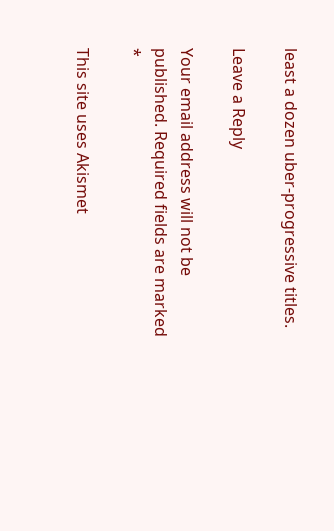least a dozen uber-progressive titles.

Leave a Reply

Your email address will not be published. Required fields are marked *

This site uses Akismet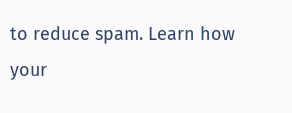to reduce spam. Learn how your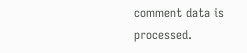comment data is processed.